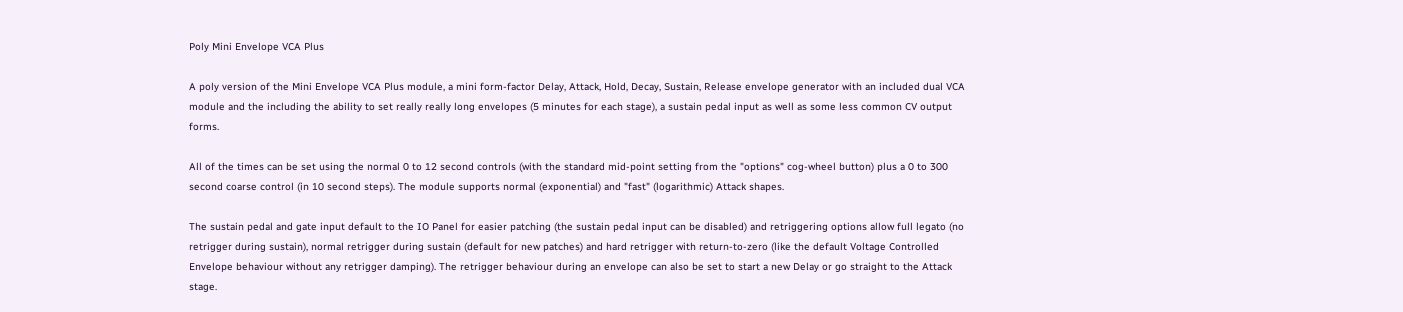Poly Mini Envelope VCA Plus

A poly version of the Mini Envelope VCA Plus module, a mini form-factor Delay, Attack, Hold, Decay, Sustain, Release envelope generator with an included dual VCA module and the including the ability to set really really long envelopes (5 minutes for each stage), a sustain pedal input as well as some less common CV output forms.

All of the times can be set using the normal 0 to 12 second controls (with the standard mid-point setting from the "options" cog-wheel button) plus a 0 to 300 second coarse control (in 10 second steps). The module supports normal (exponential) and "fast" (logarithmic) Attack shapes.

The sustain pedal and gate input default to the IO Panel for easier patching (the sustain pedal input can be disabled) and retriggering options allow full legato (no retrigger during sustain), normal retrigger during sustain (default for new patches) and hard retrigger with return-to-zero (like the default Voltage Controlled Envelope behaviour without any retrigger damping). The retrigger behaviour during an envelope can also be set to start a new Delay or go straight to the Attack stage.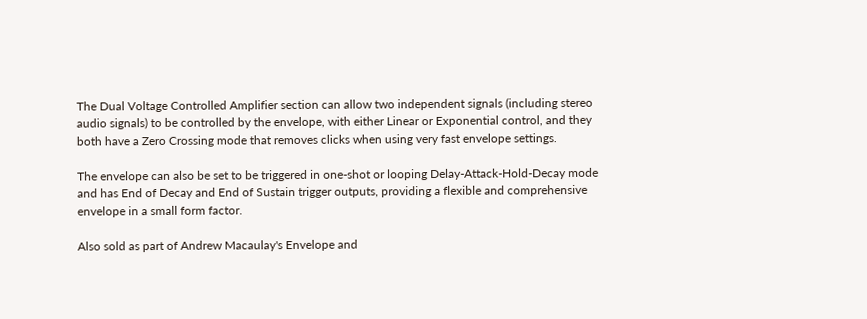The Dual Voltage Controlled Amplifier section can allow two independent signals (including stereo audio signals) to be controlled by the envelope, with either Linear or Exponential control, and they both have a Zero Crossing mode that removes clicks when using very fast envelope settings.

The envelope can also be set to be triggered in one-shot or looping Delay-Attack-Hold-Decay mode and has End of Decay and End of Sustain trigger outputs, providing a flexible and comprehensive envelope in a small form factor.

Also sold as part of Andrew Macaulay's Envelope and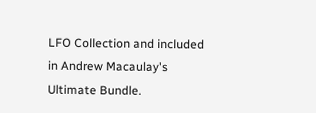LFO Collection and included in Andrew Macaulay's Ultimate Bundle.